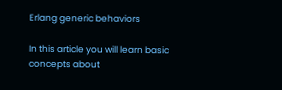Erlang generic behaviors

In this article you will learn basic concepts about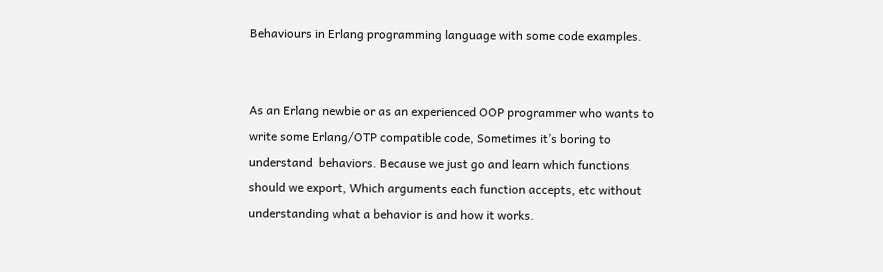Behaviours in Erlang programming language with some code examples.


As an Erlang newbie or as an experienced OOP programmer who wants to write some Erlang/OTP compatible code, Sometimes it’s boring to understand  behaviors. Because we just go and learn which functions should we export, Which arguments each function accepts, etc without understanding what a behavior is and how it works.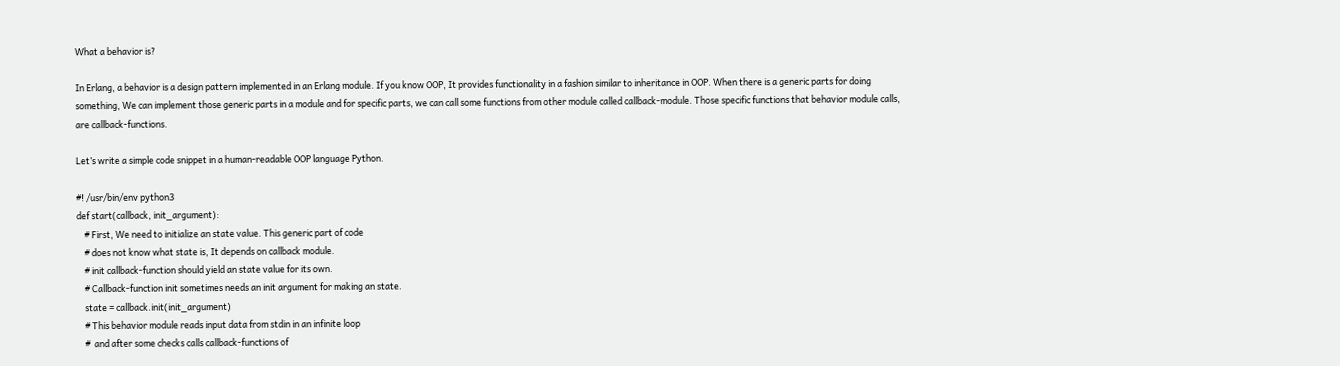What a behavior is?

In Erlang, a behavior is a design pattern implemented in an Erlang module. If you know OOP, It provides functionality in a fashion similar to inheritance in OOP. When there is a generic parts for doing something, We can implement those generic parts in a module and for specific parts, we can call some functions from other module called callback-module. Those specific functions that behavior module calls, are callback-functions.

Let’s write a simple code snippet in a human-readable OOP language Python.

#! /usr/bin/env python3
def start(callback, init_argument):
    # First, We need to initialize an state value. This generic part of code
    # does not know what state is, It depends on callback module.
    # init callback-function should yield an state value for its own.
    # Callback-function init sometimes needs an init argument for making an state.
    state = callback.init(init_argument)
    # This behavior module reads input data from stdin in an infinite loop
    #  and after some checks calls callback-functions of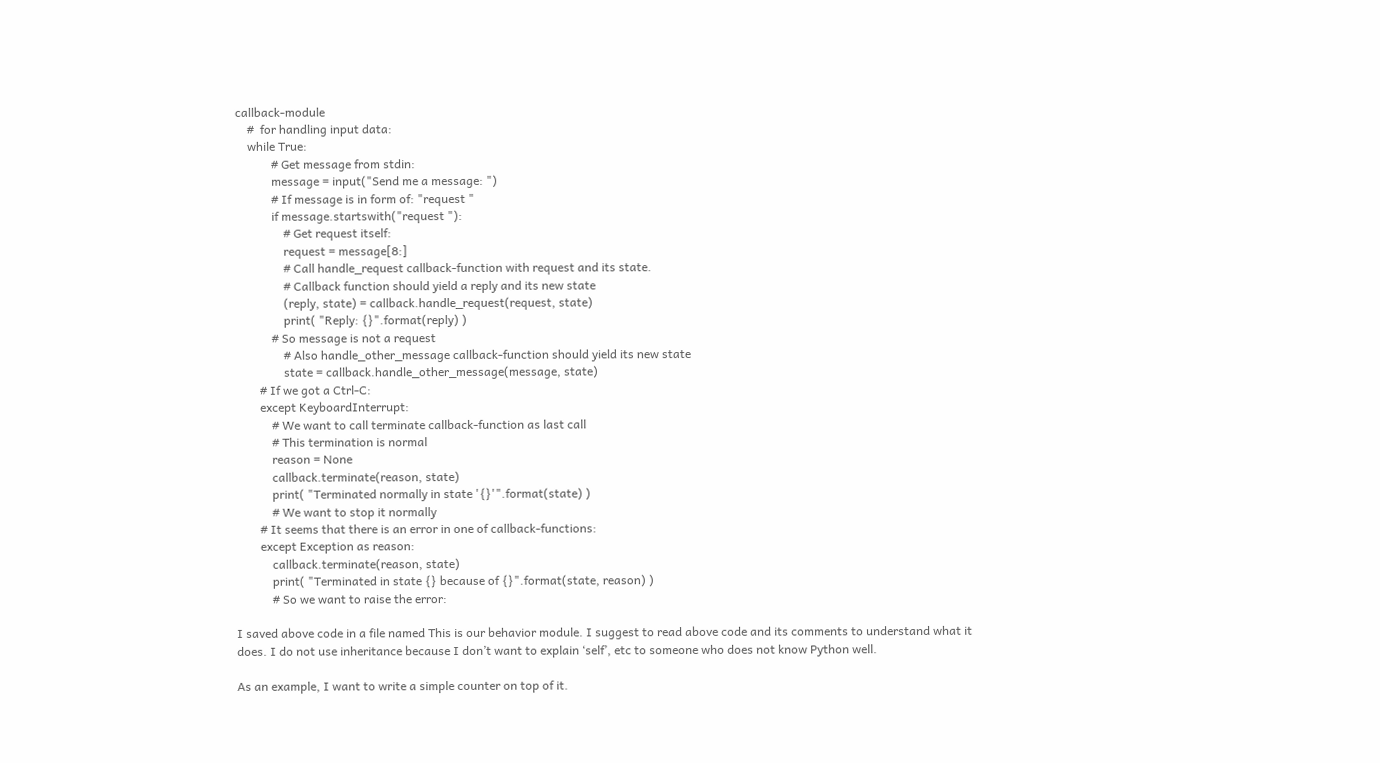callback-module
    #  for handling input data:
    while True:
            # Get message from stdin:
            message = input("Send me a message: ")
            # If message is in form of: "request "
            if message.startswith("request "):
                # Get request itself:
                request = message[8:]
                # Call handle_request callback-function with request and its state.
                # Callback function should yield a reply and its new state
                (reply, state) = callback.handle_request(request, state)
                print( "Reply: {}".format(reply) )
            # So message is not a request
                # Also handle_other_message callback-function should yield its new state
                state = callback.handle_other_message(message, state)
        # If we got a Ctrl-C:
        except KeyboardInterrupt:
            # We want to call terminate callback-function as last call
            # This termination is normal
            reason = None
            callback.terminate(reason, state)
            print( "Terminated normally in state '{}'".format(state) )
            # We want to stop it normally
        # It seems that there is an error in one of callback-functions:
        except Exception as reason:
            callback.terminate(reason, state)
            print( "Terminated in state {} because of {}".format(state, reason) )
            # So we want to raise the error:

I saved above code in a file named This is our behavior module. I suggest to read above code and its comments to understand what it does. I do not use inheritance because I don’t want to explain ‘self’, etc to someone who does not know Python well.

As an example, I want to write a simple counter on top of it.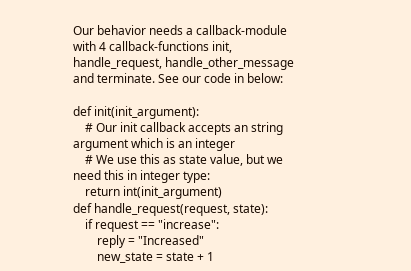Our behavior needs a callback-module with 4 callback-functions init, handle_request, handle_other_message and terminate. See our code in below:

def init(init_argument):
    # Our init callback accepts an string argument which is an integer
    # We use this as state value, but we need this in integer type:
    return int(init_argument)
def handle_request(request, state):
    if request == "increase":
        reply = "Increased"
        new_state = state + 1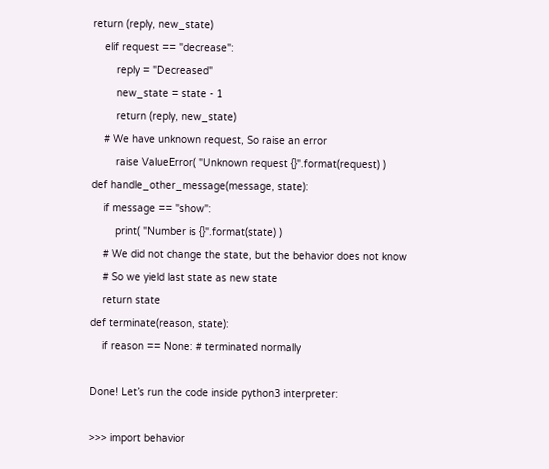return (reply, new_state)
    elif request == "decrease":
        reply = "Decreased"
        new_state = state - 1
        return (reply, new_state)
    # We have unknown request, So raise an error
        raise ValueError( "Unknown request {}".format(request) )
def handle_other_message(message, state):
    if message == "show":
        print( "Number is {}".format(state) )
    # We did not change the state, but the behavior does not know
    # So we yield last state as new state
    return state
def terminate(reason, state):
    if reason == None: # terminated normally

Done! Let’s run the code inside python3 interpreter:

>>> import behavior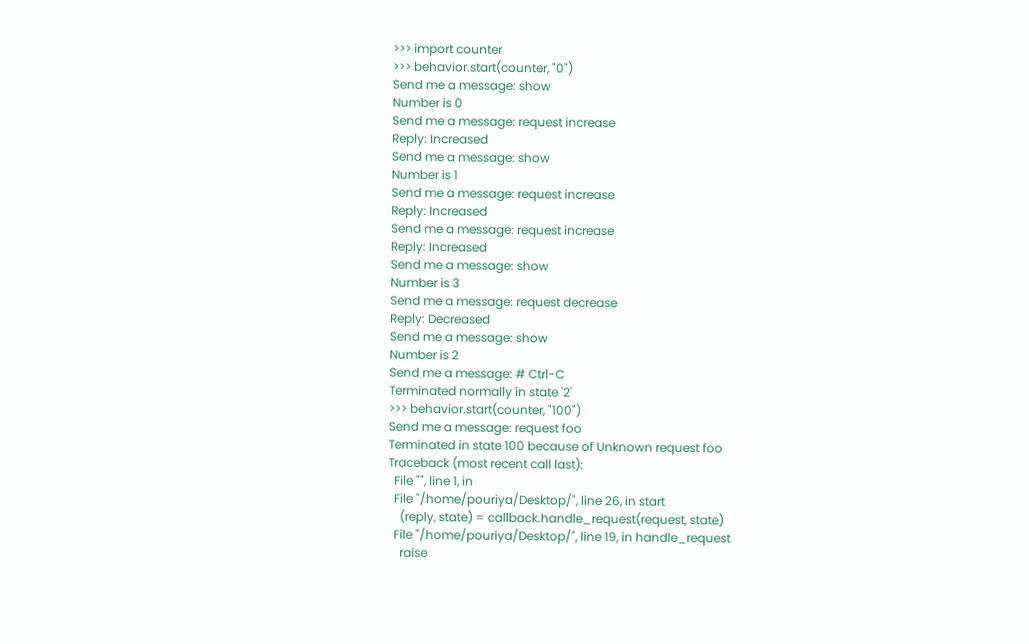>>> import counter
>>> behavior.start(counter, "0")
Send me a message: show
Number is 0
Send me a message: request increase
Reply: Increased
Send me a message: show
Number is 1
Send me a message: request increase
Reply: Increased
Send me a message: request increase
Reply: Increased
Send me a message: show
Number is 3
Send me a message: request decrease
Reply: Decreased
Send me a message: show
Number is 2
Send me a message: # Ctrl-C
Terminated normally in state '2'
>>> behavior.start(counter, "100")
Send me a message: request foo
Terminated in state 100 because of Unknown request foo
Traceback (most recent call last):
  File "", line 1, in
  File "/home/pouriya/Desktop/", line 26, in start
    (reply, state) = callback.handle_request(request, state)
  File "/home/pouriya/Desktop/", line 19, in handle_request
    raise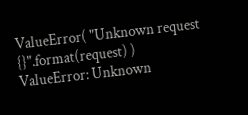ValueError( "Unknown request {}".format(request) )
ValueError: Unknown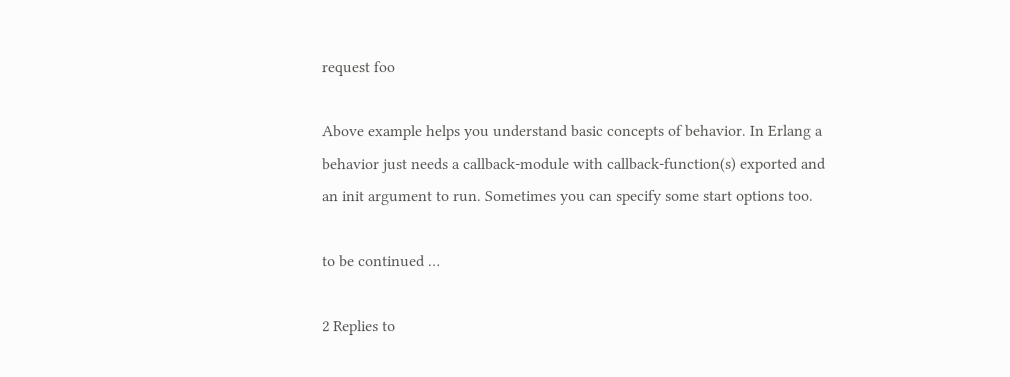request foo

Above example helps you understand basic concepts of behavior. In Erlang a behavior just needs a callback-module with callback-function(s) exported and an init argument to run. Sometimes you can specify some start options too.

to be continued …

2 Replies to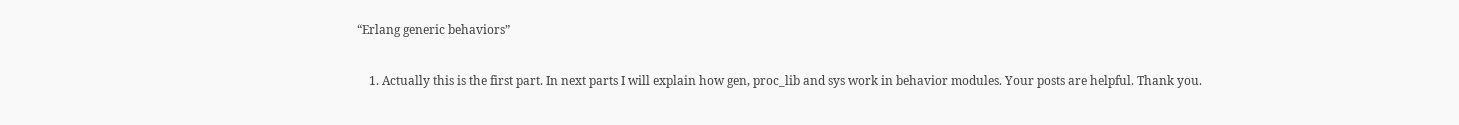“Erlang generic behaviors”

    1. Actually this is the first part. In next parts I will explain how gen, proc_lib and sys work in behavior modules. Your posts are helpful. Thank you.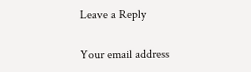Leave a Reply

Your email address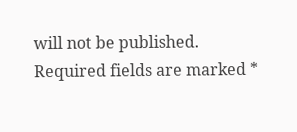will not be published. Required fields are marked *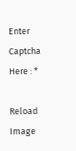Enter Captcha Here : *

Reload Image